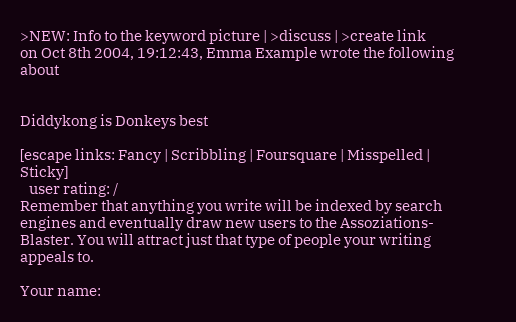>NEW: Info to the keyword picture | >discuss | >create link
on Oct 8th 2004, 19:12:43, Emma Example wrote the following about


Diddykong is Donkeys best

[escape links: Fancy | Scribbling | Foursquare | Misspelled | Sticky]
   user rating: /
Remember that anything you write will be indexed by search engines and eventually draw new users to the Assoziations-Blaster. You will attract just that type of people your writing appeals to.

Your name: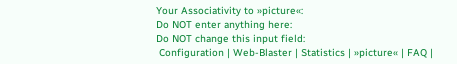Your Associativity to »picture«:
Do NOT enter anything here:
Do NOT change this input field:
 Configuration | Web-Blaster | Statistics | »picture« | FAQ |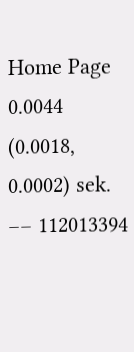Home Page
0.0044 (0.0018, 0.0002) sek. –– 112013394